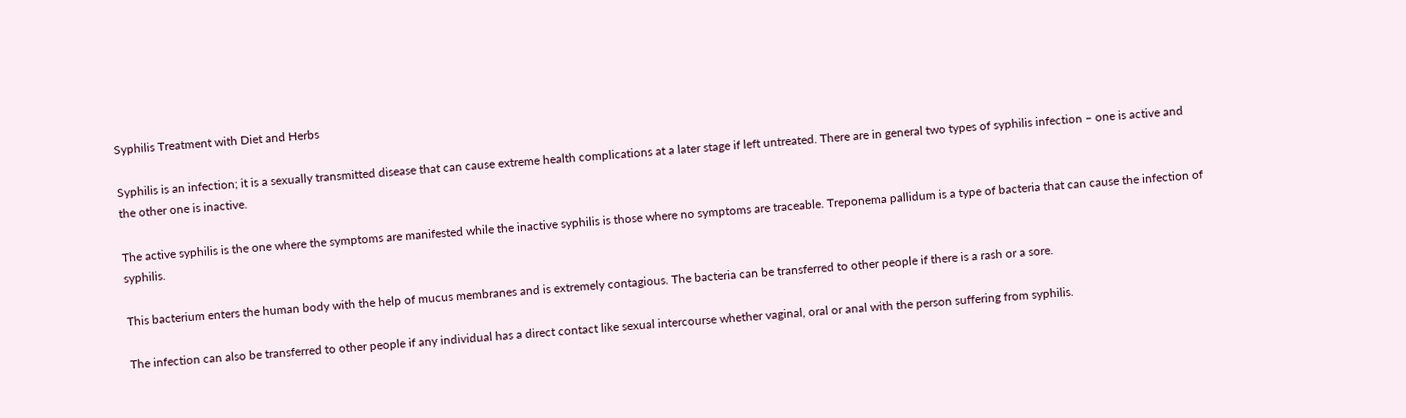Syphilis Treatment with Diet and Herbs

Syphilis is an infection; it is a sexually transmitted disease that can cause extreme health complications at a later stage if left untreated. There are in general two types of syphilis infection – one is active and the other one is inactive.

The active syphilis is the one where the symptoms are manifested while the inactive syphilis is those where no symptoms are traceable. Treponema pallidum is a type of bacteria that can cause the infection of syphilis.

This bacterium enters the human body with the help of mucus membranes and is extremely contagious. The bacteria can be transferred to other people if there is a rash or a sore.

The infection can also be transferred to other people if any individual has a direct contact like sexual intercourse whether vaginal, oral or anal with the person suffering from syphilis.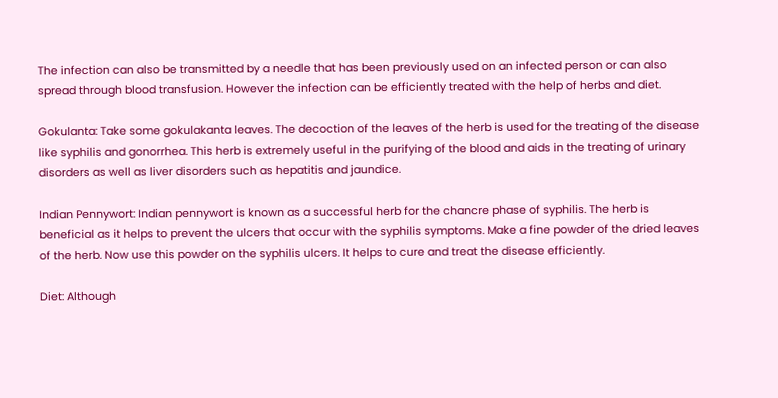The infection can also be transmitted by a needle that has been previously used on an infected person or can also spread through blood transfusion. However the infection can be efficiently treated with the help of herbs and diet.

Gokulanta: Take some gokulakanta leaves. The decoction of the leaves of the herb is used for the treating of the disease like syphilis and gonorrhea. This herb is extremely useful in the purifying of the blood and aids in the treating of urinary disorders as well as liver disorders such as hepatitis and jaundice.

Indian Pennywort: Indian pennywort is known as a successful herb for the chancre phase of syphilis. The herb is beneficial as it helps to prevent the ulcers that occur with the syphilis symptoms. Make a fine powder of the dried leaves of the herb. Now use this powder on the syphilis ulcers. It helps to cure and treat the disease efficiently.

Diet: Although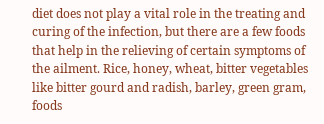diet does not play a vital role in the treating and curing of the infection, but there are a few foods that help in the relieving of certain symptoms of the ailment. Rice, honey, wheat, bitter vegetables like bitter gourd and radish, barley, green gram, foods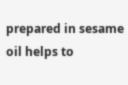prepared in sesame oil helps to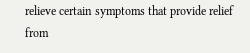relieve certain symptoms that provide relief from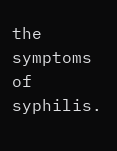the symptoms of syphilis.